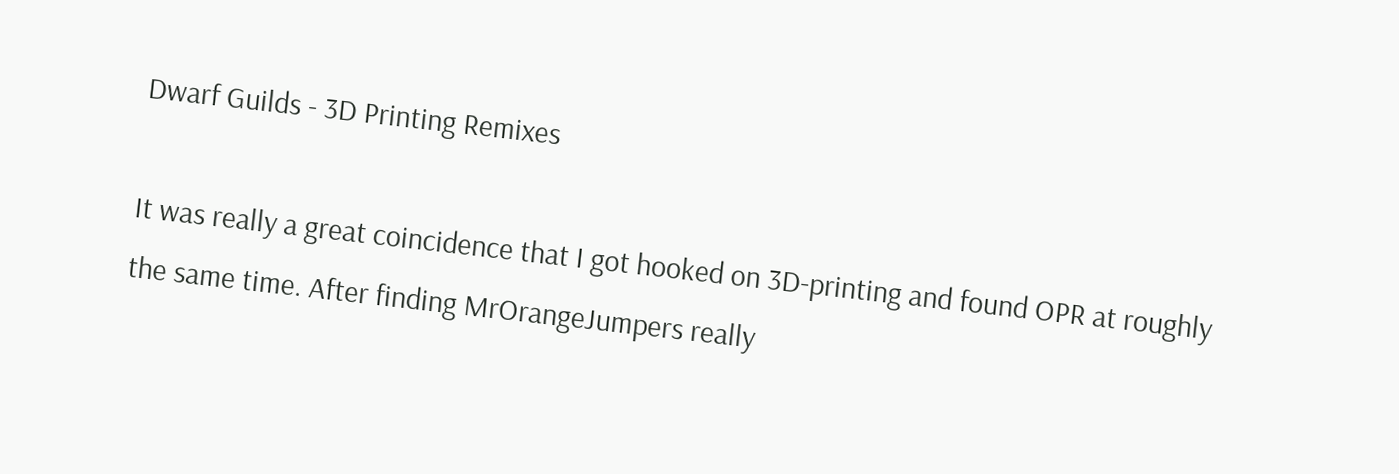Dwarf Guilds - 3D Printing Remixes

It was really a great coincidence that I got hooked on 3D-printing and found OPR at roughly the same time. After finding MrOrangeJumpers really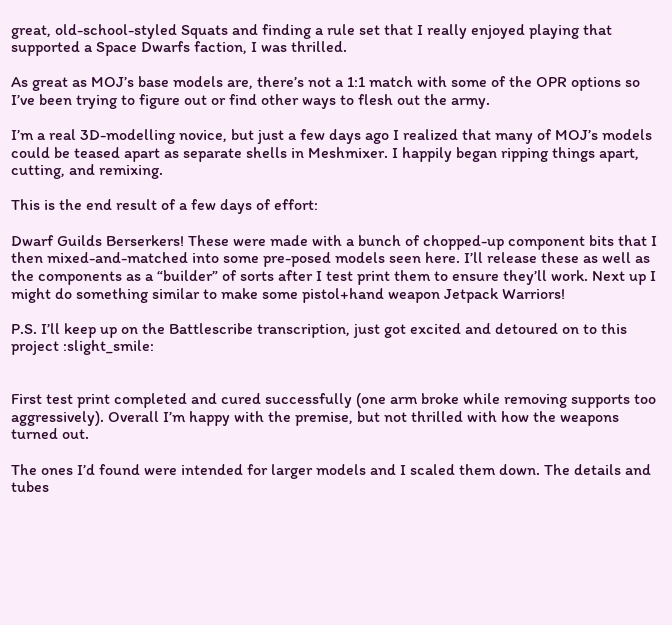great, old-school-styled Squats and finding a rule set that I really enjoyed playing that supported a Space Dwarfs faction, I was thrilled.

As great as MOJ’s base models are, there’s not a 1:1 match with some of the OPR options so I’ve been trying to figure out or find other ways to flesh out the army.

I’m a real 3D-modelling novice, but just a few days ago I realized that many of MOJ’s models could be teased apart as separate shells in Meshmixer. I happily began ripping things apart, cutting, and remixing.

This is the end result of a few days of effort:

Dwarf Guilds Berserkers! These were made with a bunch of chopped-up component bits that I then mixed-and-matched into some pre-posed models seen here. I’ll release these as well as the components as a “builder” of sorts after I test print them to ensure they’ll work. Next up I might do something similar to make some pistol+hand weapon Jetpack Warriors!

P.S. I’ll keep up on the Battlescribe transcription, just got excited and detoured on to this project :slight_smile:


First test print completed and cured successfully (one arm broke while removing supports too aggressively). Overall I’m happy with the premise, but not thrilled with how the weapons turned out.

The ones I’d found were intended for larger models and I scaled them down. The details and tubes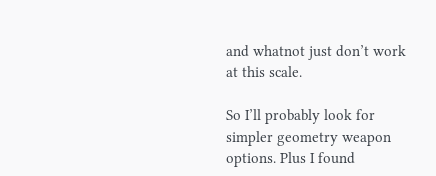and whatnot just don’t work at this scale.

So I’ll probably look for simpler geometry weapon options. Plus I found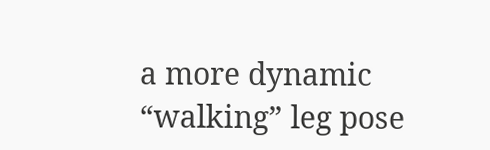a more dynamic “walking” leg pose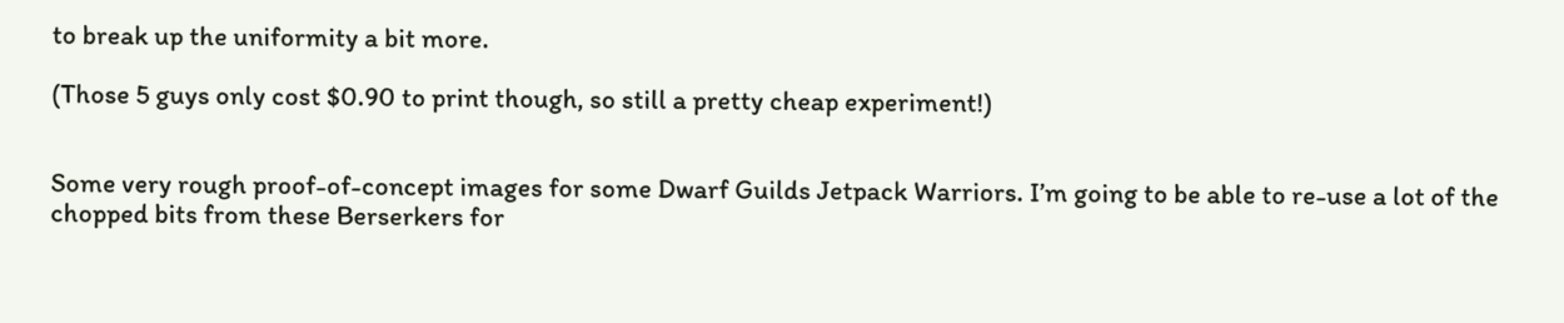to break up the uniformity a bit more.

(Those 5 guys only cost $0.90 to print though, so still a pretty cheap experiment!)


Some very rough proof-of-concept images for some Dwarf Guilds Jetpack Warriors. I’m going to be able to re-use a lot of the chopped bits from these Berserkers for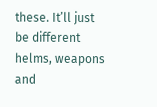these. It’ll just be different helms, weapons and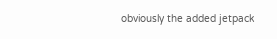obviously the added jetpack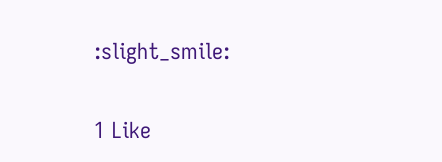:slight_smile:

1 Like